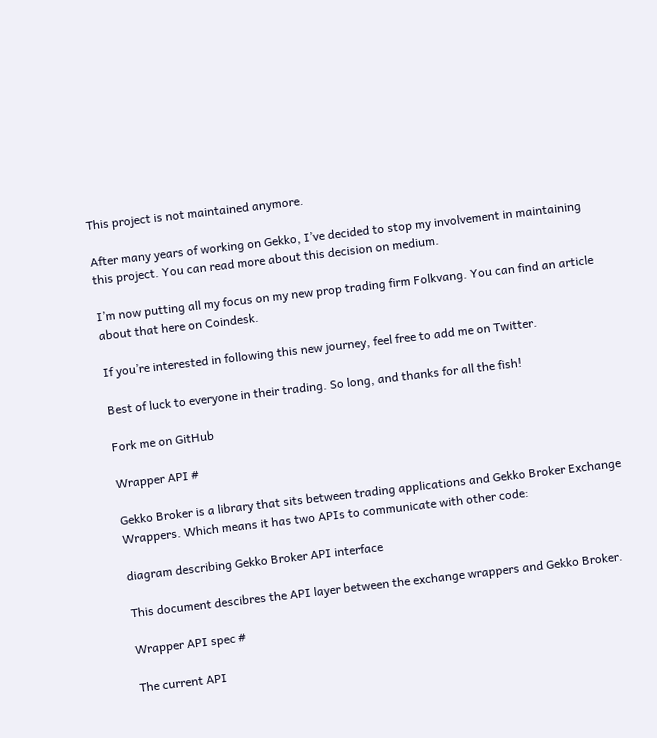This project is not maintained anymore.

After many years of working on Gekko, I’ve decided to stop my involvement in maintaining this project. You can read more about this decision on medium.

I’m now putting all my focus on my new prop trading firm Folkvang. You can find an article about that here on Coindesk.

If you’re interested in following this new journey, feel free to add me on Twitter.

Best of luck to everyone in their trading. So long, and thanks for all the fish!

Fork me on GitHub

Wrapper API #

Gekko Broker is a library that sits between trading applications and Gekko Broker Exchange Wrappers. Which means it has two APIs to communicate with other code:

diagram describing Gekko Broker API interface

This document descibres the API layer between the exchange wrappers and Gekko Broker.

Wrapper API spec #

The current API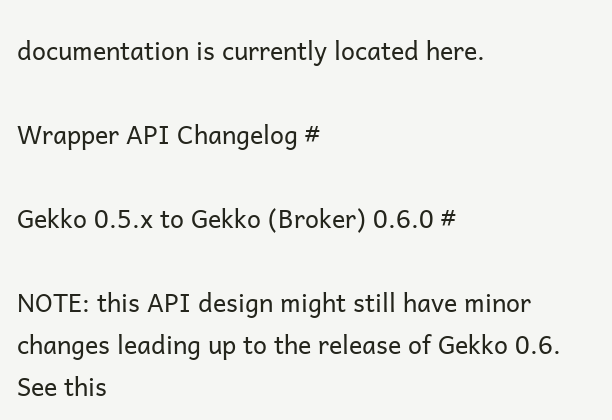documentation is currently located here.

Wrapper API Changelog #

Gekko 0.5.x to Gekko (Broker) 0.6.0 #

NOTE: this API design might still have minor changes leading up to the release of Gekko 0.6. See this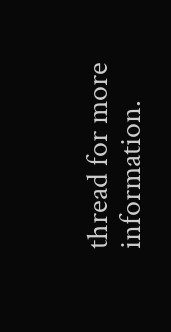thread for more information.